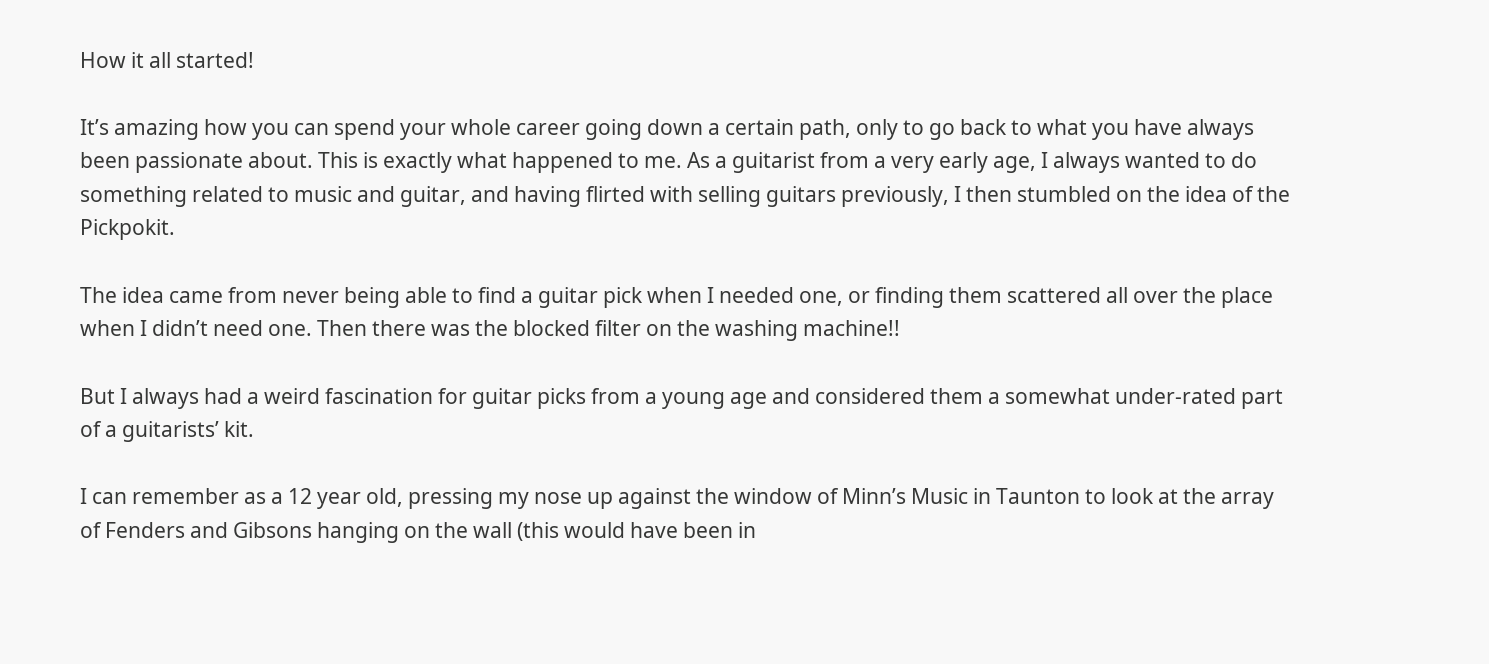How it all started!

It’s amazing how you can spend your whole career going down a certain path, only to go back to what you have always been passionate about. This is exactly what happened to me. As a guitarist from a very early age, I always wanted to do something related to music and guitar, and having flirted with selling guitars previously, I then stumbled on the idea of the Pickpokit.

The idea came from never being able to find a guitar pick when I needed one, or finding them scattered all over the place when I didn’t need one. Then there was the blocked filter on the washing machine!!

But I always had a weird fascination for guitar picks from a young age and considered them a somewhat under-rated part of a guitarists’ kit.

I can remember as a 12 year old, pressing my nose up against the window of Minn’s Music in Taunton to look at the array of Fenders and Gibsons hanging on the wall (this would have been in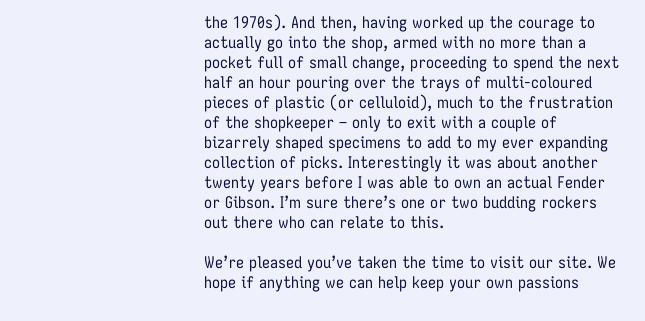the 1970s). And then, having worked up the courage to actually go into the shop, armed with no more than a pocket full of small change, proceeding to spend the next half an hour pouring over the trays of multi-coloured pieces of plastic (or celluloid), much to the frustration of the shopkeeper – only to exit with a couple of bizarrely shaped specimens to add to my ever expanding collection of picks. Interestingly it was about another twenty years before I was able to own an actual Fender or Gibson. I’m sure there’s one or two budding rockers out there who can relate to this.

We’re pleased you’ve taken the time to visit our site. We hope if anything we can help keep your own passions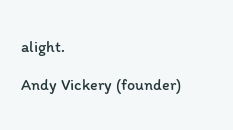alight.

Andy Vickery (founder)